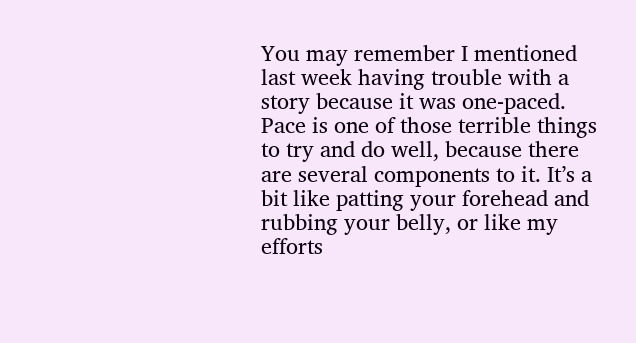You may remember I mentioned last week having trouble with a story because it was one-paced.  Pace is one of those terrible things to try and do well, because there are several components to it. It’s a bit like patting your forehead and rubbing your belly, or like my efforts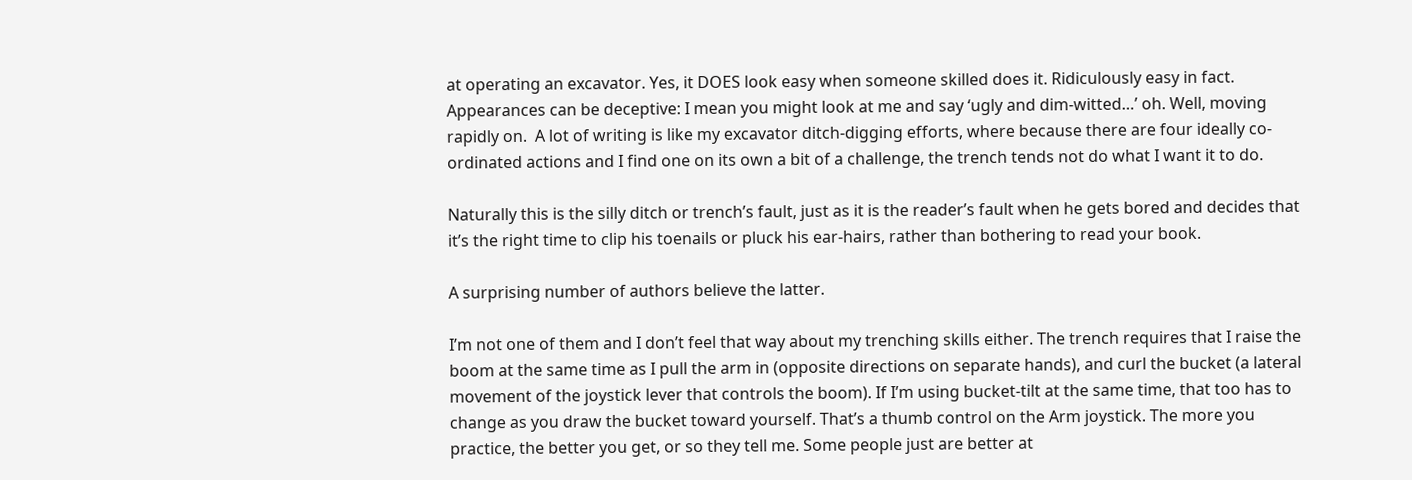at operating an excavator. Yes, it DOES look easy when someone skilled does it. Ridiculously easy in fact. Appearances can be deceptive: I mean you might look at me and say ‘ugly and dim-witted…’ oh. Well, moving rapidly on.  A lot of writing is like my excavator ditch-digging efforts, where because there are four ideally co-ordinated actions and I find one on its own a bit of a challenge, the trench tends not do what I want it to do.

Naturally this is the silly ditch or trench’s fault, just as it is the reader’s fault when he gets bored and decides that it’s the right time to clip his toenails or pluck his ear-hairs, rather than bothering to read your book.

A surprising number of authors believe the latter.

I’m not one of them and I don’t feel that way about my trenching skills either. The trench requires that I raise the boom at the same time as I pull the arm in (opposite directions on separate hands), and curl the bucket (a lateral movement of the joystick lever that controls the boom). If I’m using bucket-tilt at the same time, that too has to change as you draw the bucket toward yourself. That’s a thumb control on the Arm joystick. The more you practice, the better you get, or so they tell me. Some people just are better at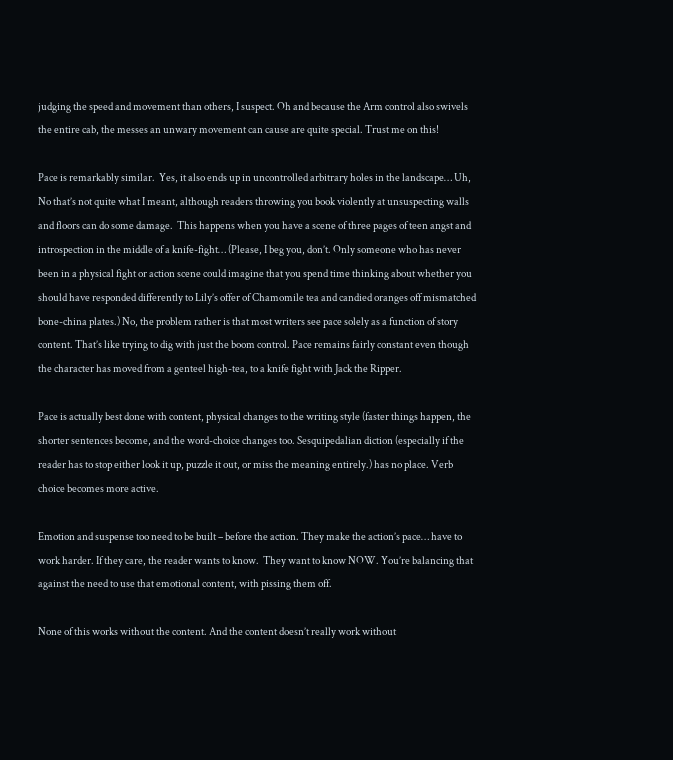judging the speed and movement than others, I suspect. Oh and because the Arm control also swivels the entire cab, the messes an unwary movement can cause are quite special. Trust me on this!

Pace is remarkably similar.  Yes, it also ends up in uncontrolled arbitrary holes in the landscape… Uh, No that’s not quite what I meant, although readers throwing you book violently at unsuspecting walls and floors can do some damage.  This happens when you have a scene of three pages of teen angst and introspection in the middle of a knife-fight… (Please, I beg you, don’t. Only someone who has never been in a physical fight or action scene could imagine that you spend time thinking about whether you should have responded differently to Lily’s offer of Chamomile tea and candied oranges off mismatched bone-china plates.) No, the problem rather is that most writers see pace solely as a function of story content. That’s like trying to dig with just the boom control. Pace remains fairly constant even though the character has moved from a genteel high-tea, to a knife fight with Jack the Ripper.

Pace is actually best done with content, physical changes to the writing style (faster things happen, the shorter sentences become, and the word-choice changes too. Sesquipedalian diction (especially if the reader has to stop either look it up, puzzle it out, or miss the meaning entirely.) has no place. Verb choice becomes more active.

Emotion and suspense too need to be built – before the action. They make the action’s pace… have to work harder. If they care, the reader wants to know.  They want to know NOW. You’re balancing that against the need to use that emotional content, with pissing them off.

None of this works without the content. And the content doesn’t really work without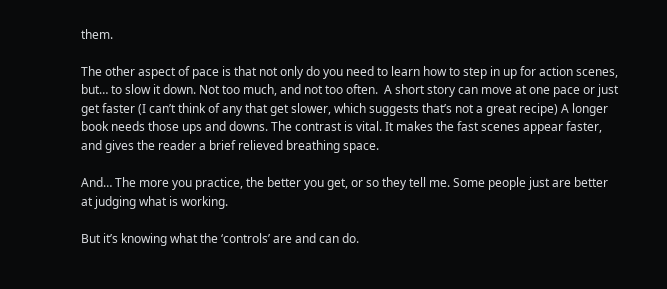them.

The other aspect of pace is that not only do you need to learn how to step in up for action scenes, but… to slow it down. Not too much, and not too often.  A short story can move at one pace or just get faster (I can’t think of any that get slower, which suggests that’s not a great recipe) A longer book needs those ups and downs. The contrast is vital. It makes the fast scenes appear faster, and gives the reader a brief relieved breathing space.

And… The more you practice, the better you get, or so they tell me. Some people just are better at judging what is working.

But it’s knowing what the ‘controls’ are and can do.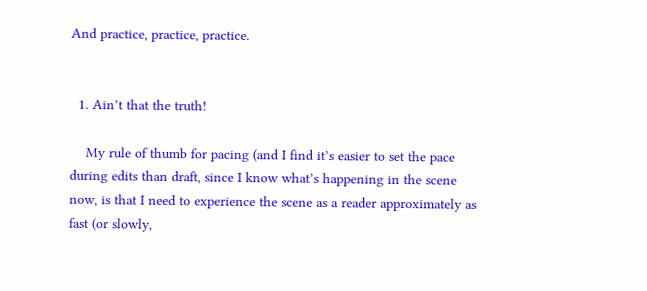And practice, practice, practice.


  1. Ain’t that the truth!

    My rule of thumb for pacing (and I find it’s easier to set the pace during edits than draft, since I know what’s happening in the scene now, is that I need to experience the scene as a reader approximately as fast (or slowly,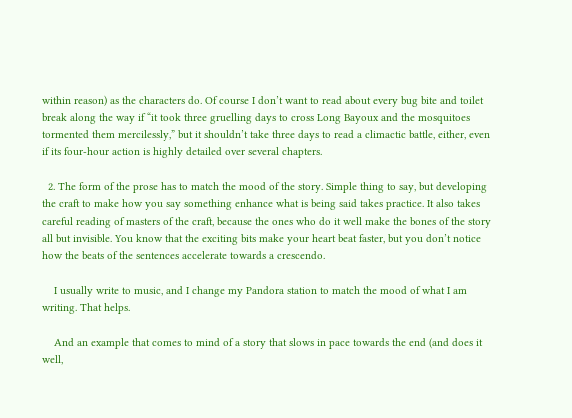within reason) as the characters do. Of course I don’t want to read about every bug bite and toilet break along the way if “it took three gruelling days to cross Long Bayoux and the mosquitoes tormented them mercilessly,” but it shouldn’t take three days to read a climactic battle, either, even if its four-hour action is highly detailed over several chapters.

  2. The form of the prose has to match the mood of the story. Simple thing to say, but developing the craft to make how you say something enhance what is being said takes practice. It also takes careful reading of masters of the craft, because the ones who do it well make the bones of the story all but invisible. You know that the exciting bits make your heart beat faster, but you don’t notice how the beats of the sentences accelerate towards a crescendo.

    I usually write to music, and I change my Pandora station to match the mood of what I am writing. That helps.

    And an example that comes to mind of a story that slows in pace towards the end (and does it well,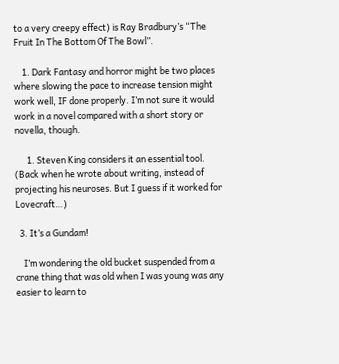to a very creepy effect) is Ray Bradbury’s “The Fruit In The Bottom Of The Bowl”.

    1. Dark Fantasy and horror might be two places where slowing the pace to increase tension might work well, IF done properly. I’m not sure it would work in a novel compared with a short story or novella, though.

      1. Steven King considers it an essential tool. (Back when he wrote about writing, instead of projecting his neuroses. But I guess if it worked for Lovecraft…)

  3. It’s a Gundam!

    I’m wondering the old bucket suspended from a crane thing that was old when I was young was any easier to learn to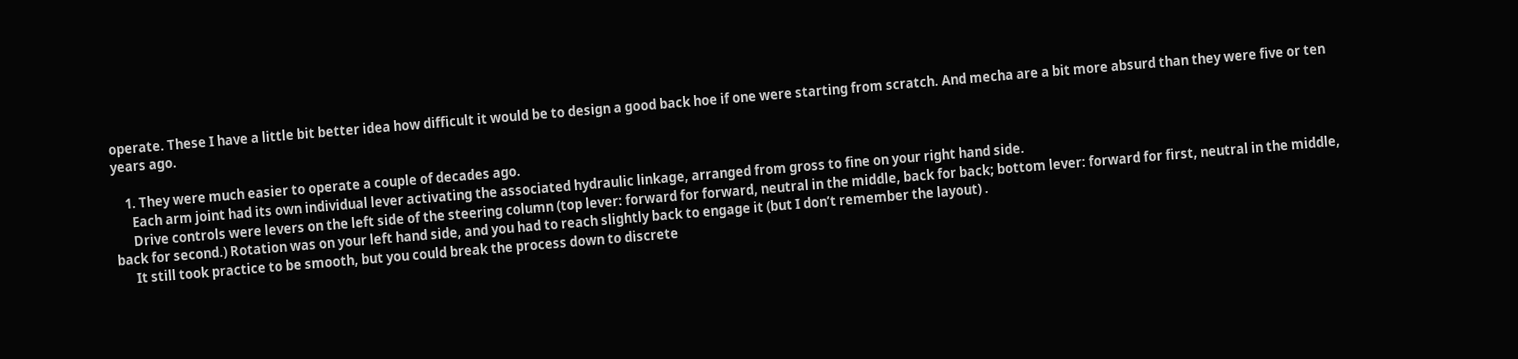operate. These I have a little bit better idea how difficult it would be to design a good back hoe if one were starting from scratch. And mecha are a bit more absurd than they were five or ten years ago.

    1. They were much easier to operate a couple of decades ago.
      Each arm joint had its own individual lever activating the associated hydraulic linkage, arranged from gross to fine on your right hand side.
      Drive controls were levers on the left side of the steering column (top lever: forward for forward, neutral in the middle, back for back; bottom lever: forward for first, neutral in the middle, back for second.) Rotation was on your left hand side, and you had to reach slightly back to engage it (but I don’t remember the layout) .
      It still took practice to be smooth, but you could break the process down to discrete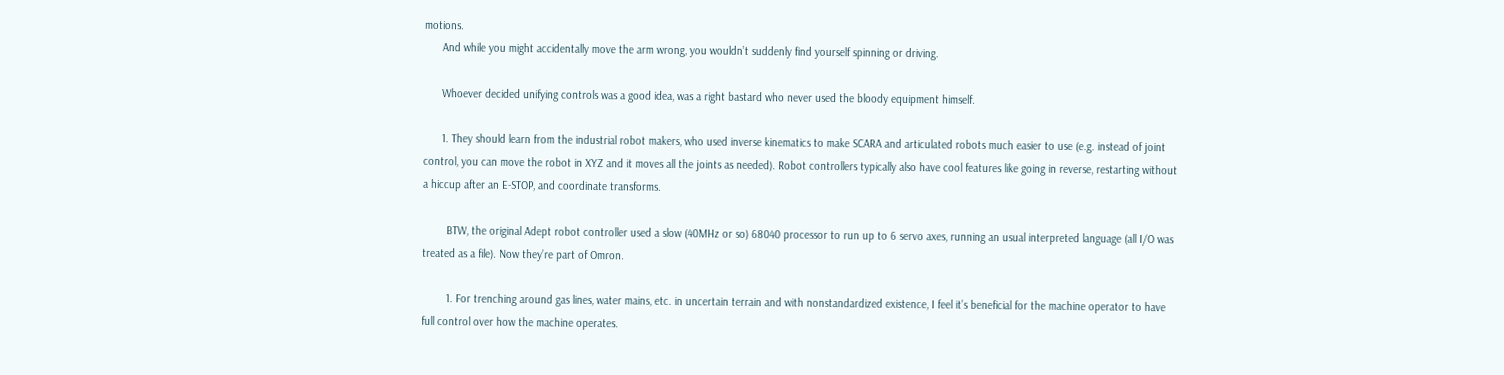motions.
      And while you might accidentally move the arm wrong, you wouldn’t suddenly find yourself spinning or driving.

      Whoever decided unifying controls was a good idea, was a right bastard who never used the bloody equipment himself.

      1. They should learn from the industrial robot makers, who used inverse kinematics to make SCARA and articulated robots much easier to use (e.g. instead of joint control, you can move the robot in XYZ and it moves all the joints as needed). Robot controllers typically also have cool features like going in reverse, restarting without a hiccup after an E-STOP, and coordinate transforms.

        BTW, the original Adept robot controller used a slow (40MHz or so) 68040 processor to run up to 6 servo axes, running an usual interpreted language (all I/O was treated as a file). Now they’re part of Omron.

        1. For trenching around gas lines, water mains, etc. in uncertain terrain and with nonstandardized existence, I feel it’s beneficial for the machine operator to have full control over how the machine operates.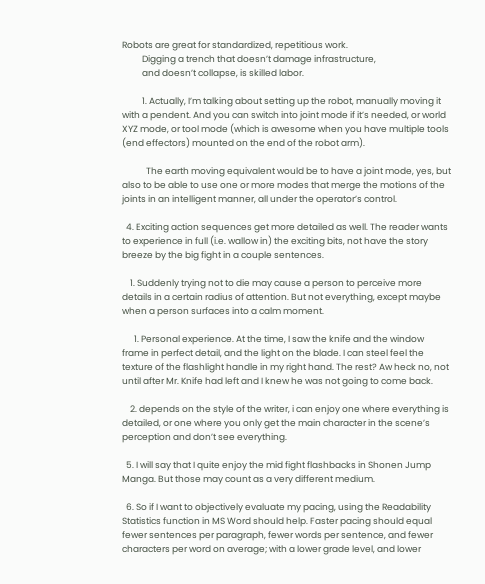Robots are great for standardized, repetitious work.
          Digging a trench that doesn’t damage infrastructure,
          and doesn’t collapse, is skilled labor.

          1. Actually, I’m talking about setting up the robot, manually moving it with a pendent. And you can switch into joint mode if it’s needed, or world XYZ mode, or tool mode (which is awesome when you have multiple tools (end effectors) mounted on the end of the robot arm).

            The earth moving equivalent would be to have a joint mode, yes, but also to be able to use one or more modes that merge the motions of the joints in an intelligent manner, all under the operator’s control.

  4. Exciting action sequences get more detailed as well. The reader wants to experience in full (i.e. wallow in) the exciting bits, not have the story breeze by the big fight in a couple sentences.

    1. Suddenly trying not to die may cause a person to perceive more details in a certain radius of attention. But not everything, except maybe when a person surfaces into a calm moment.

      1. Personal experience. At the time, I saw the knife and the window frame in perfect detail, and the light on the blade. I can steel feel the texture of the flashlight handle in my right hand. The rest? Aw heck no, not until after Mr. Knife had left and I knew he was not going to come back.

    2. depends on the style of the writer, i can enjoy one where everything is detailed, or one where you only get the main character in the scene’s perception and don’t see everything.

  5. I will say that I quite enjoy the mid fight flashbacks in Shonen Jump Manga. But those may count as a very different medium.

  6. So if I want to objectively evaluate my pacing, using the Readability Statistics function in MS Word should help. Faster pacing should equal fewer sentences per paragraph, fewer words per sentence, and fewer characters per word on average; with a lower grade level, and lower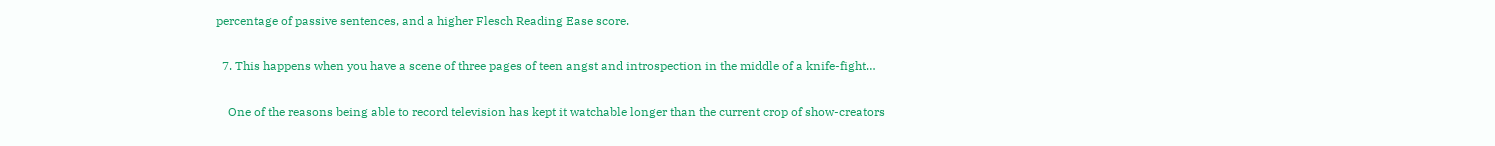percentage of passive sentences, and a higher Flesch Reading Ease score.

  7. This happens when you have a scene of three pages of teen angst and introspection in the middle of a knife-fight…

    One of the reasons being able to record television has kept it watchable longer than the current crop of show-creators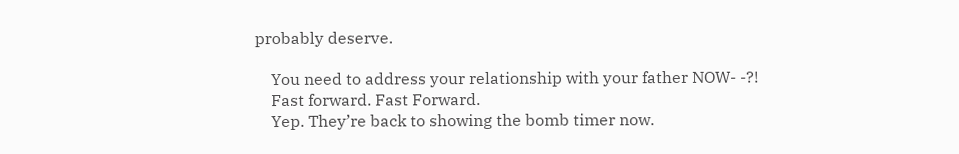probably deserve.

    You need to address your relationship with your father NOW- -?!
    Fast forward. Fast Forward.
    Yep. They’re back to showing the bomb timer now.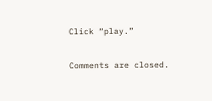Click “play.”

Comments are closed.